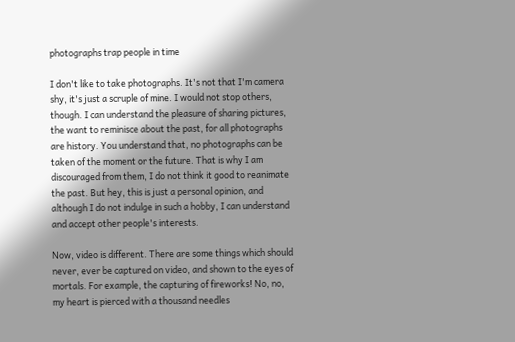photographs trap people in time

I don't like to take photographs. It's not that I'm camera shy, it's just a scruple of mine. I would not stop others, though. I can understand the pleasure of sharing pictures, the want to reminisce about the past, for all photographs are history. You understand that, no photographs can be taken of the moment or the future. That is why I am discouraged from them, I do not think it good to reanimate the past. But hey, this is just a personal opinion, and although I do not indulge in such a hobby, I can understand and accept other people's interests.

Now, video is different. There are some things which should never, ever be captured on video, and shown to the eyes of mortals. For example, the capturing of fireworks! No, no, my heart is pierced with a thousand needles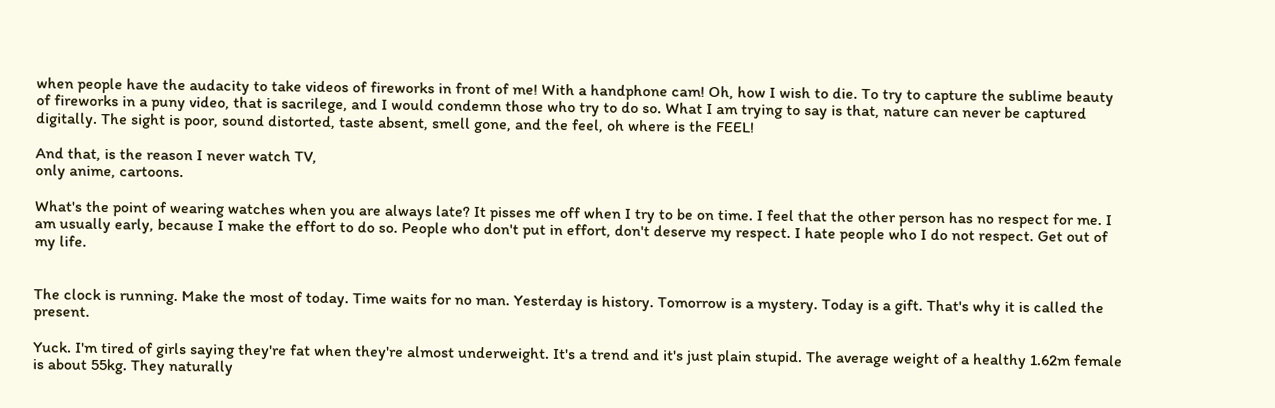when people have the audacity to take videos of fireworks in front of me! With a handphone cam! Oh, how I wish to die. To try to capture the sublime beauty of fireworks in a puny video, that is sacrilege, and I would condemn those who try to do so. What I am trying to say is that, nature can never be captured digitally. The sight is poor, sound distorted, taste absent, smell gone, and the feel, oh where is the FEEL!

And that, is the reason I never watch TV,
only anime, cartoons.

What's the point of wearing watches when you are always late? It pisses me off when I try to be on time. I feel that the other person has no respect for me. I am usually early, because I make the effort to do so. People who don't put in effort, don't deserve my respect. I hate people who I do not respect. Get out of my life.


The clock is running. Make the most of today. Time waits for no man. Yesterday is history. Tomorrow is a mystery. Today is a gift. That's why it is called the present.

Yuck. I'm tired of girls saying they're fat when they're almost underweight. It's a trend and it's just plain stupid. The average weight of a healthy 1.62m female is about 55kg. They naturally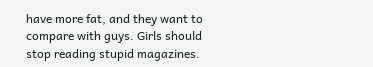have more fat, and they want to compare with guys. Girls should stop reading stupid magazines.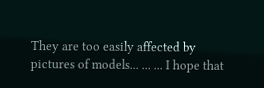They are too easily affected by pictures of models... ... ... I hope that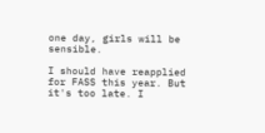one day, girls will be sensible.

I should have reapplied for FASS this year. But it's too late. I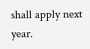shall apply next year.